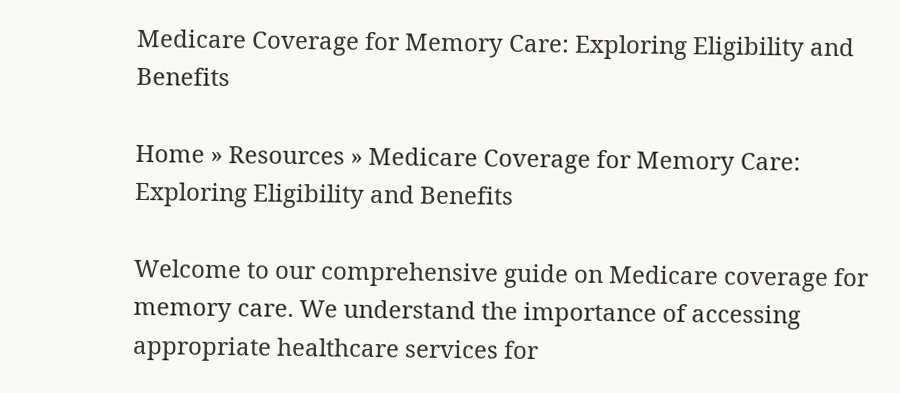Medicare Coverage for Memory Care: Exploring Eligibility and Benefits

Home » Resources » Medicare Coverage for Memory Care: Exploring Eligibility and Benefits

Welcome to our comprehensive guide on Medicare coverage for memory care. We understand the importance of accessing appropriate healthcare services for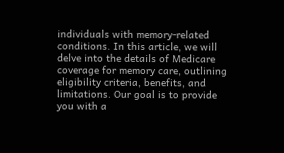individuals with memory-related conditions. In this article, we will delve into the details of Medicare coverage for memory care, outlining eligibility criteria, benefits, and limitations. Our goal is to provide you with a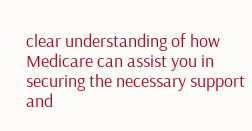clear understanding of how Medicare can assist you in securing the necessary support and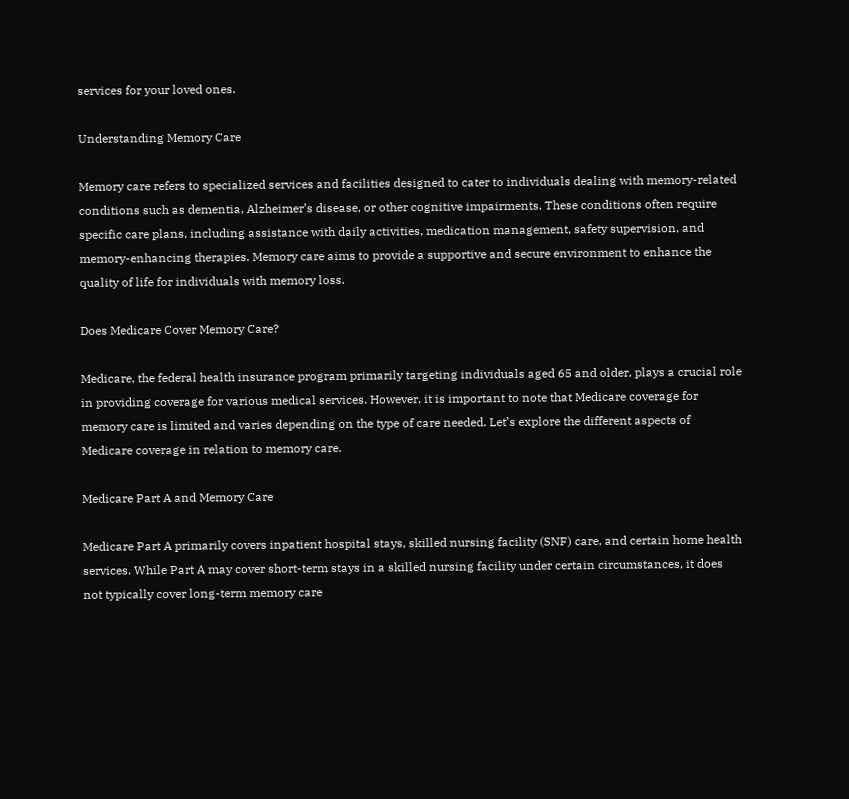services for your loved ones.

Understanding Memory Care

Memory care refers to specialized services and facilities designed to cater to individuals dealing with memory-related conditions such as dementia, Alzheimer’s disease, or other cognitive impairments. These conditions often require specific care plans, including assistance with daily activities, medication management, safety supervision, and memory-enhancing therapies. Memory care aims to provide a supportive and secure environment to enhance the quality of life for individuals with memory loss.

Does Medicare Cover Memory Care?

Medicare, the federal health insurance program primarily targeting individuals aged 65 and older, plays a crucial role in providing coverage for various medical services. However, it is important to note that Medicare coverage for memory care is limited and varies depending on the type of care needed. Let’s explore the different aspects of Medicare coverage in relation to memory care.

Medicare Part A and Memory Care

Medicare Part A primarily covers inpatient hospital stays, skilled nursing facility (SNF) care, and certain home health services. While Part A may cover short-term stays in a skilled nursing facility under certain circumstances, it does not typically cover long-term memory care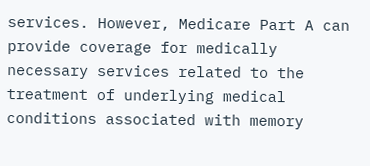services. However, Medicare Part A can provide coverage for medically necessary services related to the treatment of underlying medical conditions associated with memory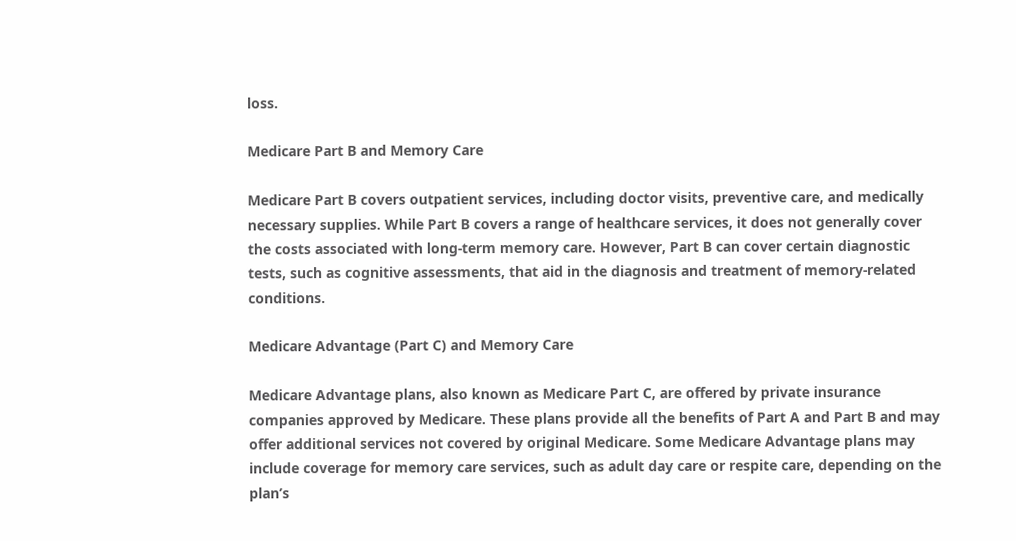loss.

Medicare Part B and Memory Care

Medicare Part B covers outpatient services, including doctor visits, preventive care, and medically necessary supplies. While Part B covers a range of healthcare services, it does not generally cover the costs associated with long-term memory care. However, Part B can cover certain diagnostic tests, such as cognitive assessments, that aid in the diagnosis and treatment of memory-related conditions.

Medicare Advantage (Part C) and Memory Care

Medicare Advantage plans, also known as Medicare Part C, are offered by private insurance companies approved by Medicare. These plans provide all the benefits of Part A and Part B and may offer additional services not covered by original Medicare. Some Medicare Advantage plans may include coverage for memory care services, such as adult day care or respite care, depending on the plan’s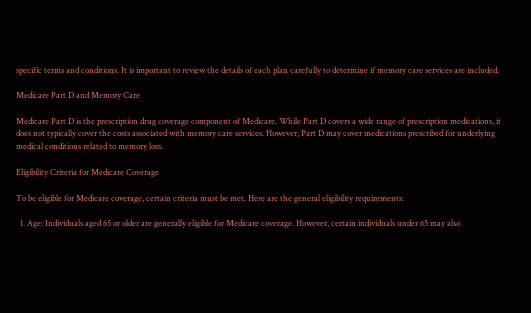specific terms and conditions. It is important to review the details of each plan carefully to determine if memory care services are included.

Medicare Part D and Memory Care

Medicare Part D is the prescription drug coverage component of Medicare. While Part D covers a wide range of prescription medications, it does not typically cover the costs associated with memory care services. However, Part D may cover medications prescribed for underlying medical conditions related to memory loss.

Eligibility Criteria for Medicare Coverage

To be eligible for Medicare coverage, certain criteria must be met. Here are the general eligibility requirements:

  1. Age: Individuals aged 65 or older are generally eligible for Medicare coverage. However, certain individuals under 65 may also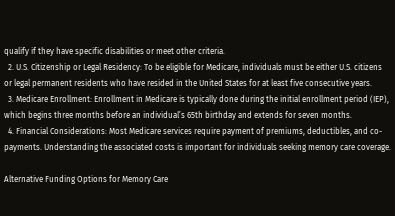qualify if they have specific disabilities or meet other criteria.
  2. U.S. Citizenship or Legal Residency: To be eligible for Medicare, individuals must be either U.S. citizens or legal permanent residents who have resided in the United States for at least five consecutive years.
  3. Medicare Enrollment: Enrollment in Medicare is typically done during the initial enrollment period (IEP), which begins three months before an individual’s 65th birthday and extends for seven months.
  4. Financial Considerations: Most Medicare services require payment of premiums, deductibles, and co-payments. Understanding the associated costs is important for individuals seeking memory care coverage.

Alternative Funding Options for Memory Care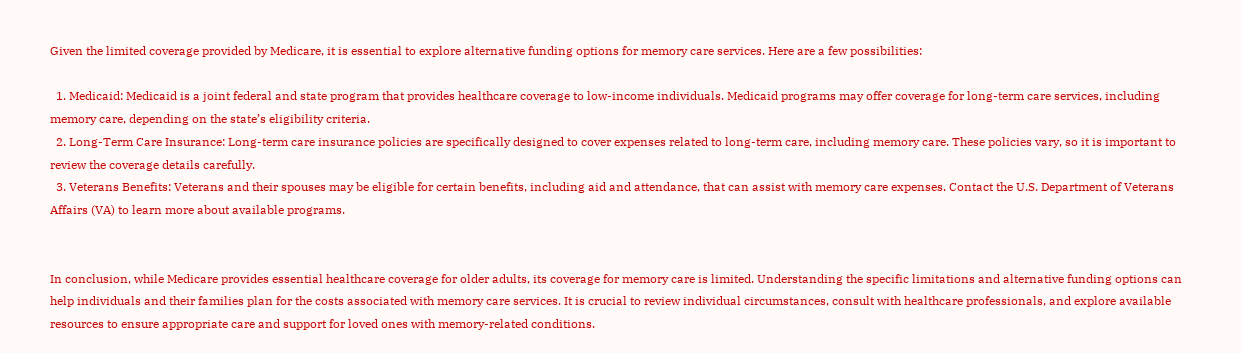Given the limited coverage provided by Medicare, it is essential to explore alternative funding options for memory care services. Here are a few possibilities:

  1. Medicaid: Medicaid is a joint federal and state program that provides healthcare coverage to low-income individuals. Medicaid programs may offer coverage for long-term care services, including memory care, depending on the state’s eligibility criteria.
  2. Long-Term Care Insurance: Long-term care insurance policies are specifically designed to cover expenses related to long-term care, including memory care. These policies vary, so it is important to review the coverage details carefully.
  3. Veterans Benefits: Veterans and their spouses may be eligible for certain benefits, including aid and attendance, that can assist with memory care expenses. Contact the U.S. Department of Veterans Affairs (VA) to learn more about available programs.


In conclusion, while Medicare provides essential healthcare coverage for older adults, its coverage for memory care is limited. Understanding the specific limitations and alternative funding options can help individuals and their families plan for the costs associated with memory care services. It is crucial to review individual circumstances, consult with healthcare professionals, and explore available resources to ensure appropriate care and support for loved ones with memory-related conditions.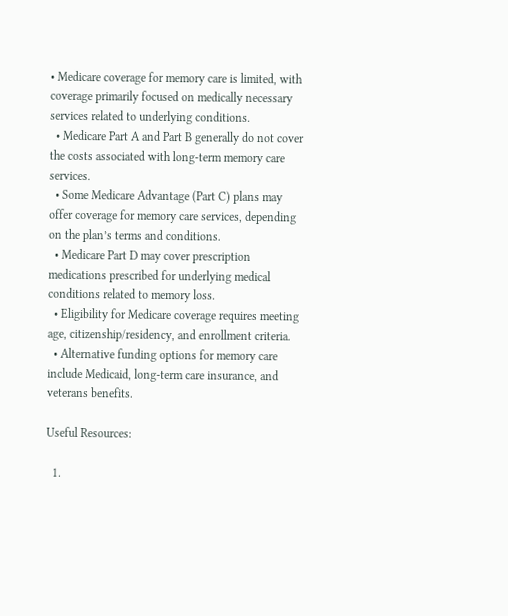• Medicare coverage for memory care is limited, with coverage primarily focused on medically necessary services related to underlying conditions.
  • Medicare Part A and Part B generally do not cover the costs associated with long-term memory care services.
  • Some Medicare Advantage (Part C) plans may offer coverage for memory care services, depending on the plan’s terms and conditions.
  • Medicare Part D may cover prescription medications prescribed for underlying medical conditions related to memory loss.
  • Eligibility for Medicare coverage requires meeting age, citizenship/residency, and enrollment criteria.
  • Alternative funding options for memory care include Medicaid, long-term care insurance, and veterans benefits.

Useful Resources:

  1.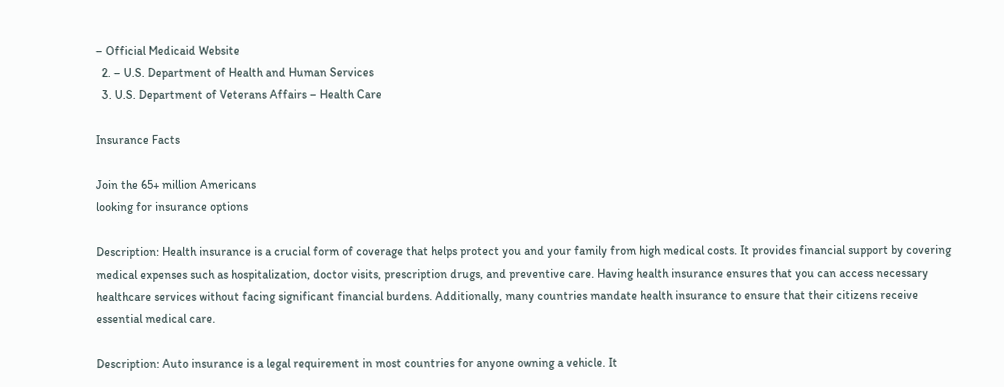– Official Medicaid Website
  2. – U.S. Department of Health and Human Services
  3. U.S. Department of Veterans Affairs – Health Care

Insurance Facts

Join the 65+ million Americans
looking for insurance options

Description: Health insurance is a crucial form of coverage that helps protect you and your family from high medical costs. It provides financial support by covering medical expenses such as hospitalization, doctor visits, prescription drugs, and preventive care. Having health insurance ensures that you can access necessary healthcare services without facing significant financial burdens. Additionally, many countries mandate health insurance to ensure that their citizens receive essential medical care.

Description: Auto insurance is a legal requirement in most countries for anyone owning a vehicle. It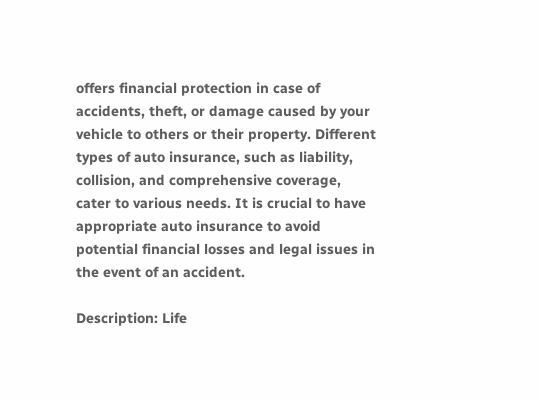offers financial protection in case of accidents, theft, or damage caused by your vehicle to others or their property. Different types of auto insurance, such as liability, collision, and comprehensive coverage, cater to various needs. It is crucial to have appropriate auto insurance to avoid potential financial losses and legal issues in the event of an accident.

Description: Life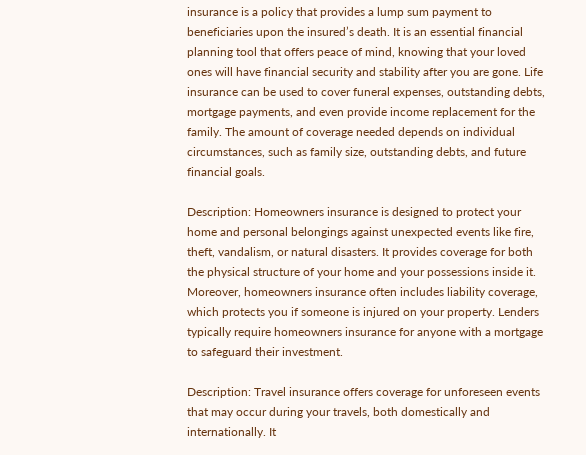insurance is a policy that provides a lump sum payment to beneficiaries upon the insured’s death. It is an essential financial planning tool that offers peace of mind, knowing that your loved ones will have financial security and stability after you are gone. Life insurance can be used to cover funeral expenses, outstanding debts, mortgage payments, and even provide income replacement for the family. The amount of coverage needed depends on individual circumstances, such as family size, outstanding debts, and future financial goals.

Description: Homeowners insurance is designed to protect your home and personal belongings against unexpected events like fire, theft, vandalism, or natural disasters. It provides coverage for both the physical structure of your home and your possessions inside it. Moreover, homeowners insurance often includes liability coverage, which protects you if someone is injured on your property. Lenders typically require homeowners insurance for anyone with a mortgage to safeguard their investment.

Description: Travel insurance offers coverage for unforeseen events that may occur during your travels, both domestically and internationally. It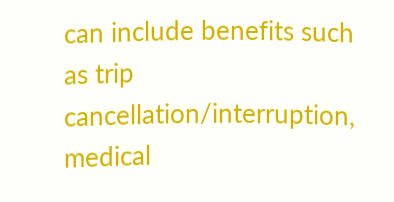can include benefits such as trip cancellation/interruption, medical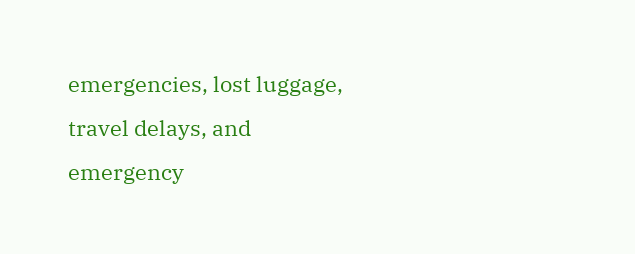emergencies, lost luggage, travel delays, and emergency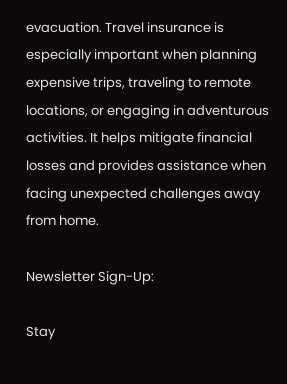evacuation. Travel insurance is especially important when planning expensive trips, traveling to remote locations, or engaging in adventurous activities. It helps mitigate financial losses and provides assistance when facing unexpected challenges away from home.

Newsletter Sign-Up:

Stay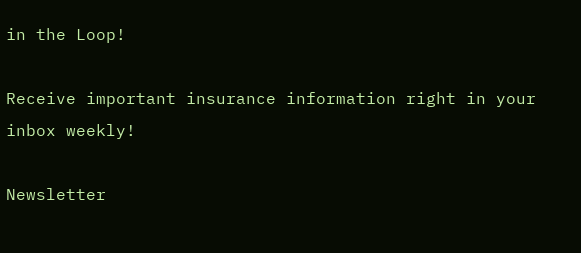in the Loop!

Receive important insurance information right in your inbox weekly!

Newsletter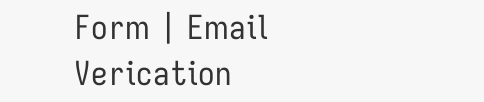Form | Email Verication